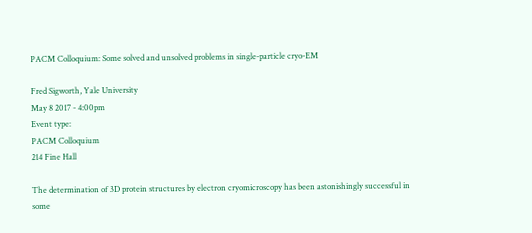PACM Colloquium: Some solved and unsolved problems in single-particle cryo-EM

Fred Sigworth, Yale University
May 8 2017 - 4:00pm
Event type:
PACM Colloquium
214 Fine Hall

The determination of 3D protein structures by electron cryomicroscopy has been astonishingly successful in some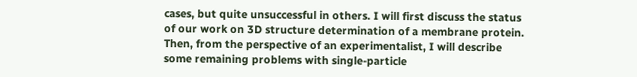cases, but quite unsuccessful in others. I will first discuss the status of our work on 3D structure determination of a membrane protein. Then, from the perspective of an experimentalist, I will describe some remaining problems with single-particle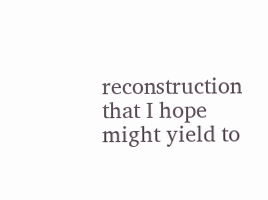reconstruction that I hope might yield to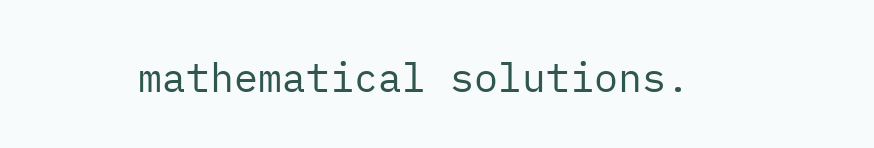mathematical solutions.